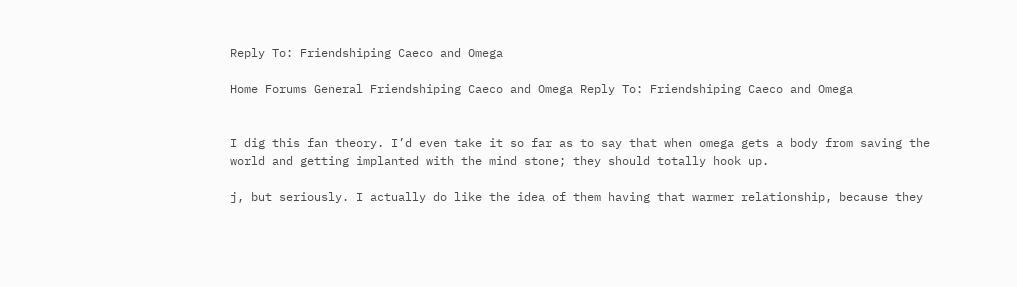Reply To: Friendshiping Caeco and Omega

Home Forums General Friendshiping Caeco and Omega Reply To: Friendshiping Caeco and Omega


I dig this fan theory. I’d even take it so far as to say that when omega gets a body from saving the world and getting implanted with the mind stone; they should totally hook up.

j, but seriously. I actually do like the idea of them having that warmer relationship, because they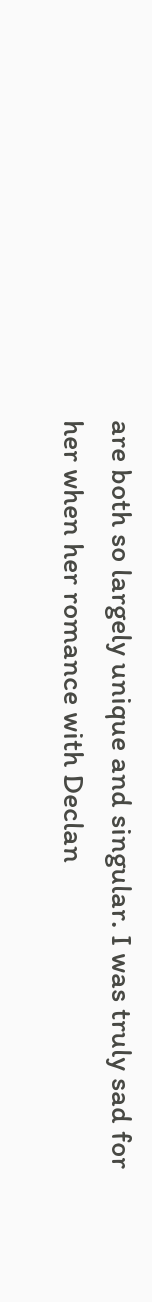are both so largely unique and singular. I was truly sad for her when her romance with Declan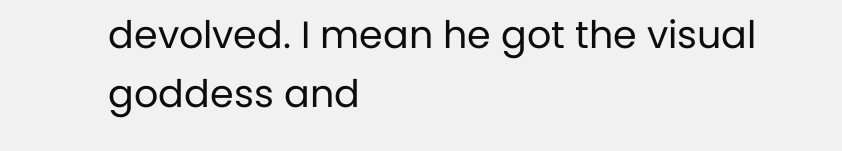devolved. I mean he got the visual goddess and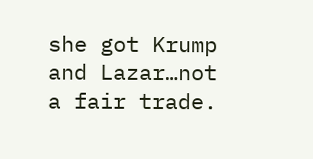she got Krump and Lazar…not a fair trade.